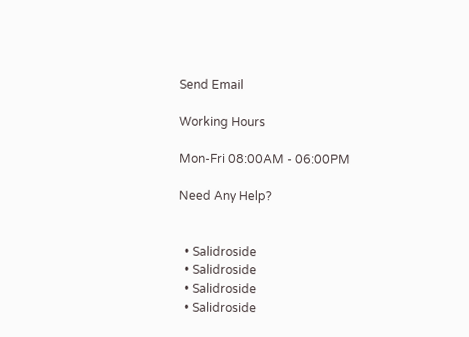Send Email

Working Hours

Mon-Fri 08:00AM - 06:00PM

Need Any Help?


  • Salidroside
  • Salidroside
  • Salidroside
  • Salidroside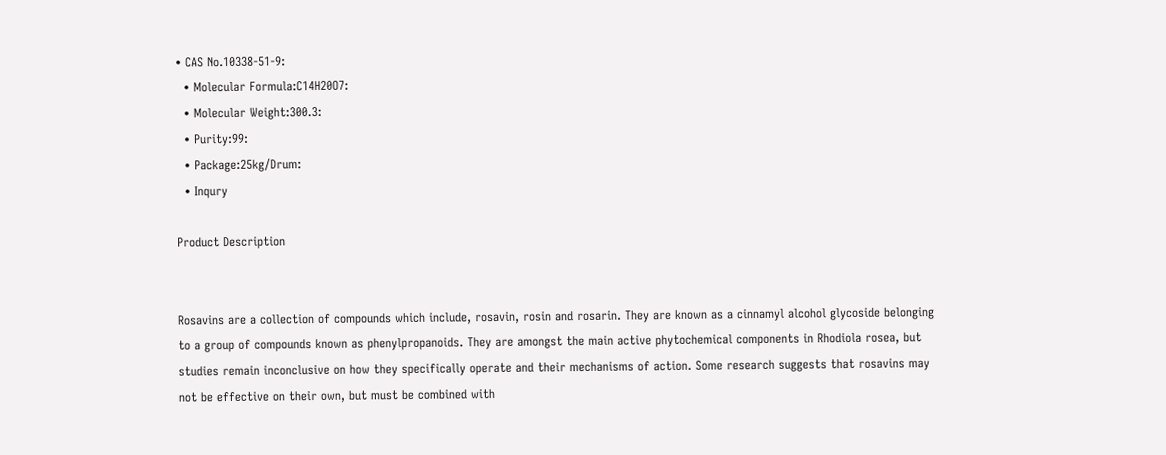• CAS No.10338-51-9:
  • Molecular Formula:C14H20O7:
  • Molecular Weight:300.3:
  • Purity:99:
  • Package:25kg/Drum:
  • Inqury

Product Description


Rosavins are a collection of compounds which include, rosavin, rosin and rosarin. They are known as a cinnamyl alcohol glycoside belonging to a group of compounds known as phenylpropanoids. They are amongst the main active phytochemical components in Rhodiola rosea, but studies remain inconclusive on how they specifically operate and their mechanisms of action. Some research suggests that rosavins may not be effective on their own, but must be combined with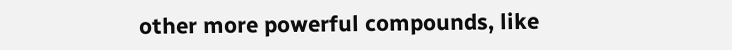other more powerful compounds, like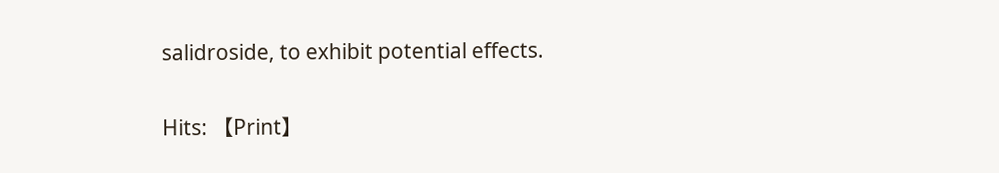salidroside, to exhibit potential effects.

Hits: 【Print】